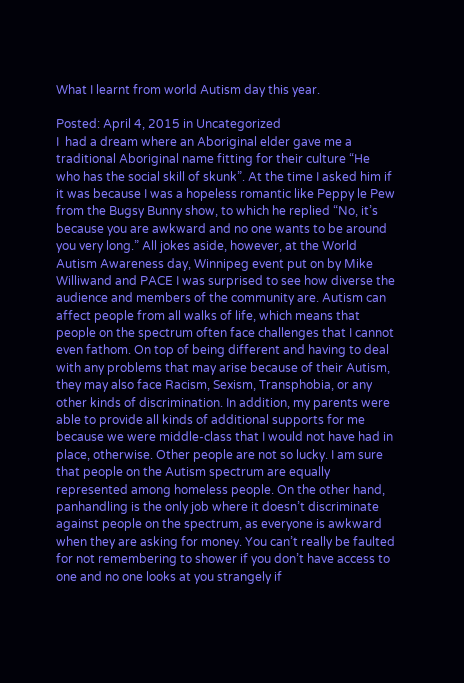What I learnt from world Autism day this year.

Posted: April 4, 2015 in Uncategorized
I  had a dream where an Aboriginal elder gave me a traditional Aboriginal name fitting for their culture “He who has the social skill of skunk”. At the time I asked him if it was because I was a hopeless romantic like Peppy le Pew from the Bugsy Bunny show, to which he replied “No, it’s because you are awkward and no one wants to be around you very long.” All jokes aside, however, at the World Autism Awareness day, Winnipeg event put on by Mike Williwand and PACE I was surprised to see how diverse the audience and members of the community are. Autism can affect people from all walks of life, which means that people on the spectrum often face challenges that I cannot even fathom. On top of being different and having to deal with any problems that may arise because of their Autism, they may also face Racism, Sexism, Transphobia, or any other kinds of discrimination. In addition, my parents were able to provide all kinds of additional supports for me because we were middle-class that I would not have had in place, otherwise. Other people are not so lucky. I am sure that people on the Autism spectrum are equally represented among homeless people. On the other hand, panhandling is the only job where it doesn’t discriminate against people on the spectrum, as everyone is awkward when they are asking for money. You can’t really be faulted for not remembering to shower if you don’t have access to one and no one looks at you strangely if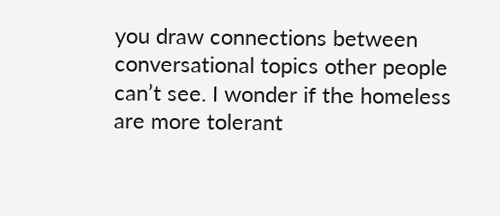you draw connections between conversational topics other people can’t see. I wonder if the homeless are more tolerant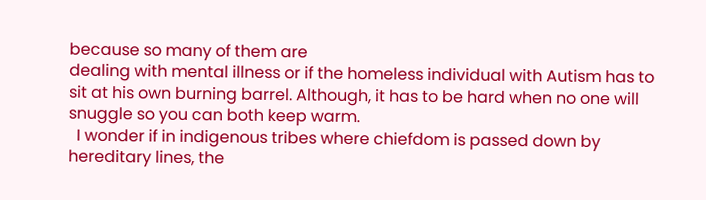because so many of them are
dealing with mental illness or if the homeless individual with Autism has to sit at his own burning barrel. Although, it has to be hard when no one will snuggle so you can both keep warm.
  I wonder if in indigenous tribes where chiefdom is passed down by hereditary lines, the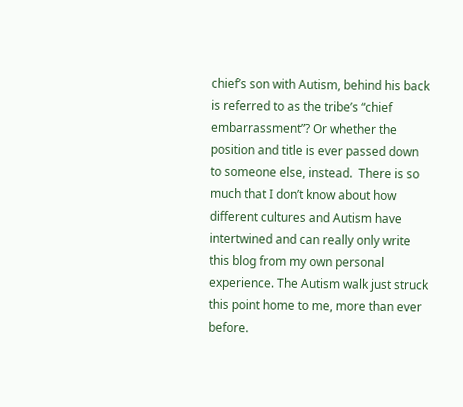chief’s son with Autism, behind his back is referred to as the tribe’s “chief embarrassment”? Or whether the position and title is ever passed down to someone else, instead.  There is so much that I don’t know about how different cultures and Autism have intertwined and can really only write this blog from my own personal experience. The Autism walk just struck this point home to me, more than ever before.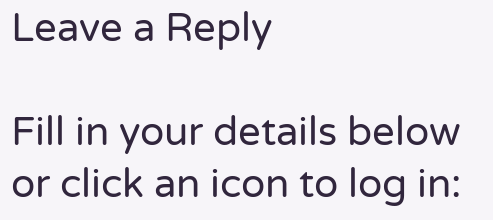Leave a Reply

Fill in your details below or click an icon to log in: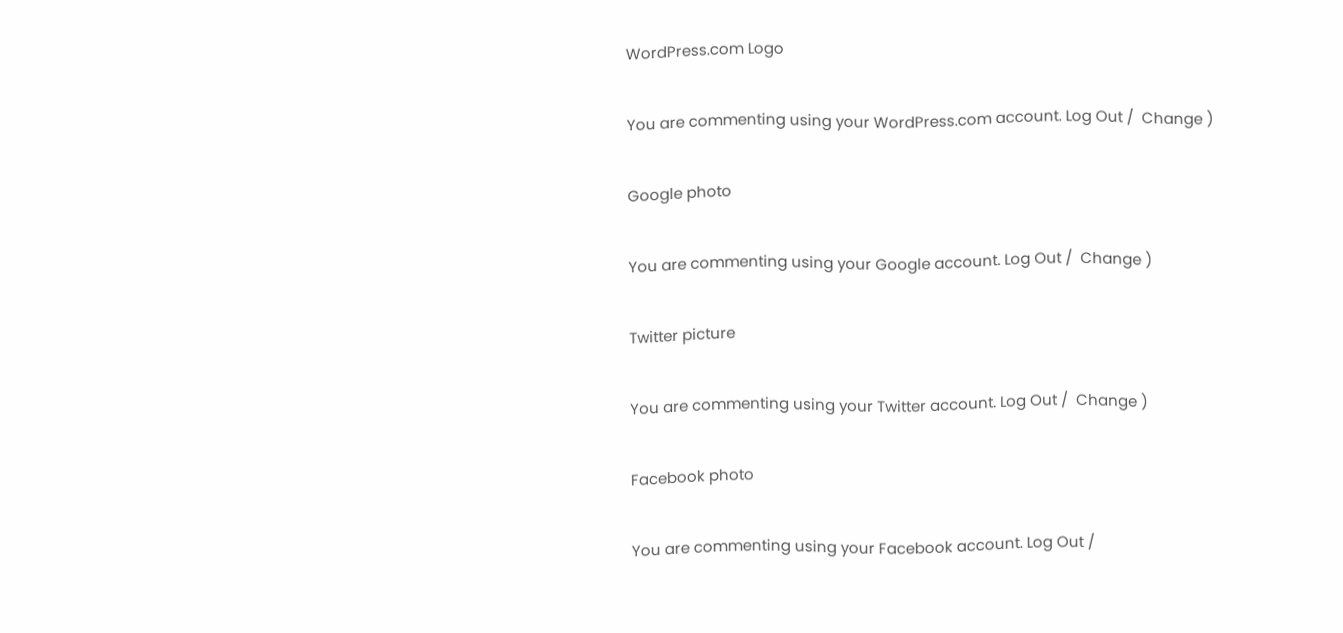WordPress.com Logo

You are commenting using your WordPress.com account. Log Out /  Change )

Google photo

You are commenting using your Google account. Log Out /  Change )

Twitter picture

You are commenting using your Twitter account. Log Out /  Change )

Facebook photo

You are commenting using your Facebook account. Log Out /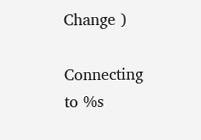Change )

Connecting to %s